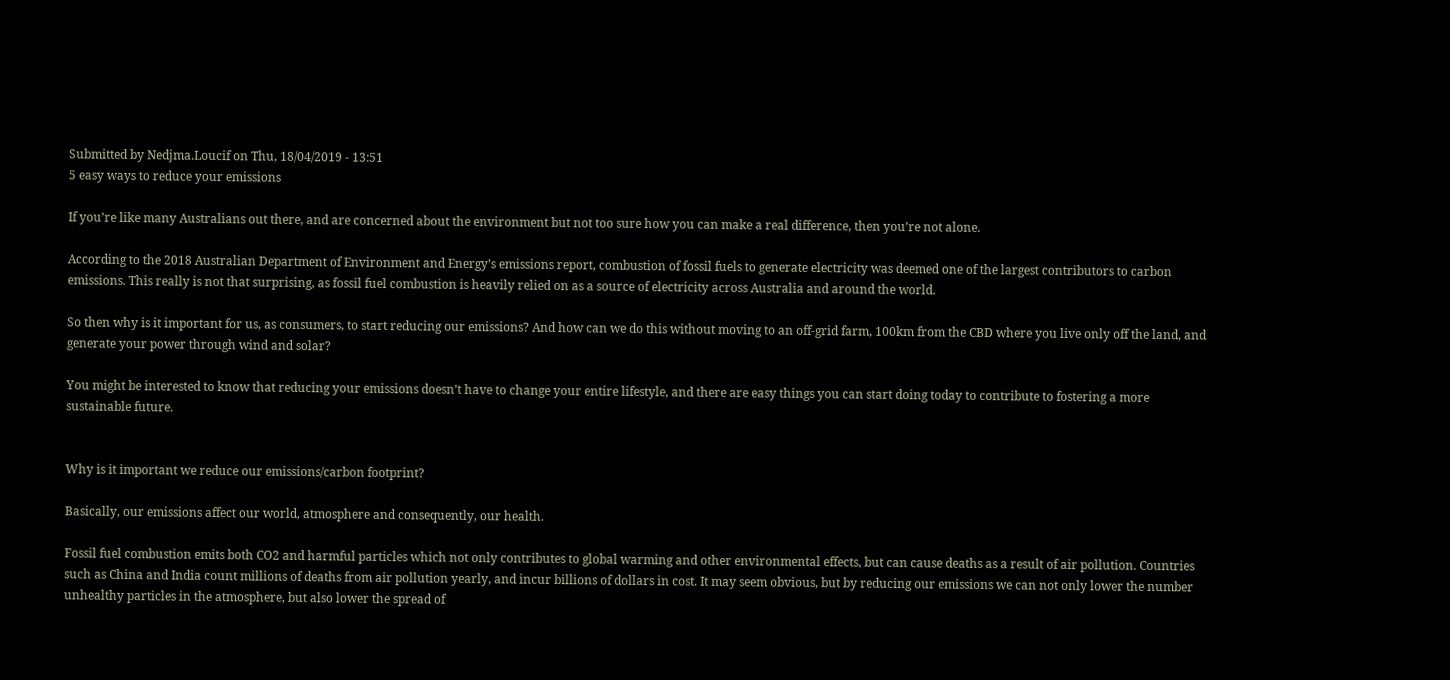Submitted by Nedjma.Loucif on Thu, 18/04/2019 - 13:51
5 easy ways to reduce your emissions

If you’re like many Australians out there, and are concerned about the environment but not too sure how you can make a real difference, then you’re not alone.

According to the 2018 Australian Department of Environment and Energy’s emissions report, combustion of fossil fuels to generate electricity was deemed one of the largest contributors to carbon emissions. This really is not that surprising, as fossil fuel combustion is heavily relied on as a source of electricity across Australia and around the world.

So then why is it important for us, as consumers, to start reducing our emissions? And how can we do this without moving to an off-grid farm, 100km from the CBD where you live only off the land, and generate your power through wind and solar?

You might be interested to know that reducing your emissions doesn’t have to change your entire lifestyle, and there are easy things you can start doing today to contribute to fostering a more sustainable future.


Why is it important we reduce our emissions/carbon footprint?

Basically, our emissions affect our world, atmosphere and consequently, our health.

Fossil fuel combustion emits both CO2 and harmful particles which not only contributes to global warming and other environmental effects, but can cause deaths as a result of air pollution. Countries such as China and India count millions of deaths from air pollution yearly, and incur billions of dollars in cost. It may seem obvious, but by reducing our emissions we can not only lower the number unhealthy particles in the atmosphere, but also lower the spread of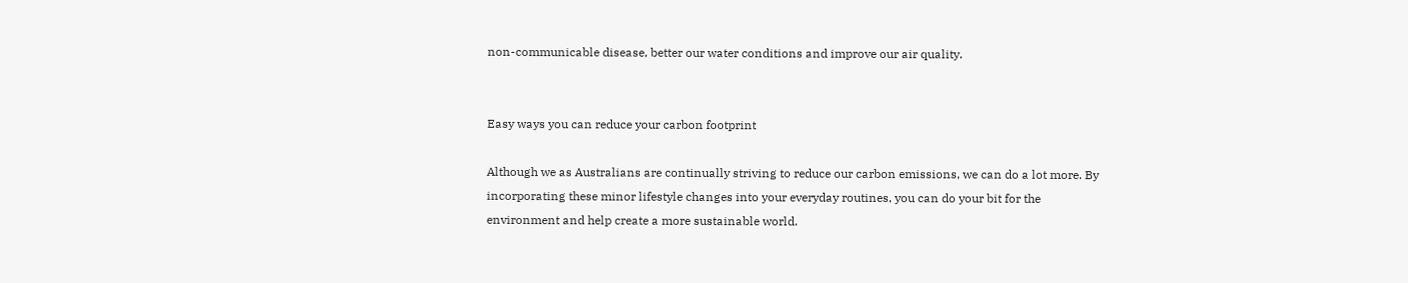non-communicable disease, better our water conditions and improve our air quality.


Easy ways you can reduce your carbon footprint

Although we as Australians are continually striving to reduce our carbon emissions, we can do a lot more. By incorporating these minor lifestyle changes into your everyday routines, you can do your bit for the environment and help create a more sustainable world.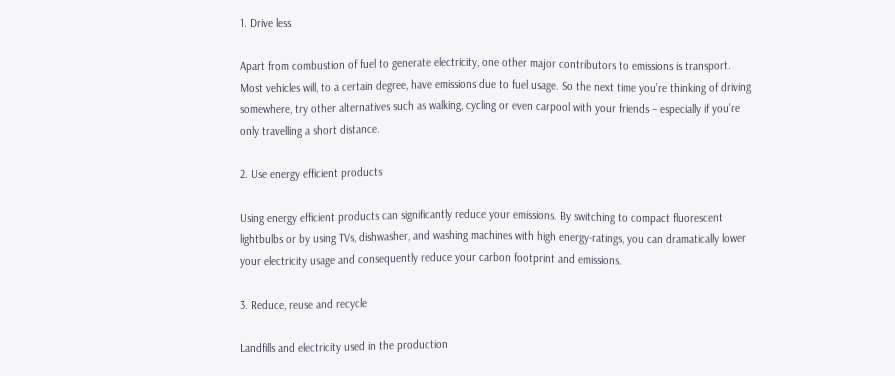1. Drive less

Apart from combustion of fuel to generate electricity, one other major contributors to emissions is transport. Most vehicles will, to a certain degree, have emissions due to fuel usage. So the next time you’re thinking of driving somewhere, try other alternatives such as walking, cycling or even carpool with your friends – especially if you’re only travelling a short distance.

2. Use energy efficient products

Using energy efficient products can significantly reduce your emissions. By switching to compact fluorescent lightbulbs or by using TVs, dishwasher, and washing machines with high energy-ratings, you can dramatically lower your electricity usage and consequently reduce your carbon footprint and emissions.

3. Reduce, reuse and recycle

Landfills and electricity used in the production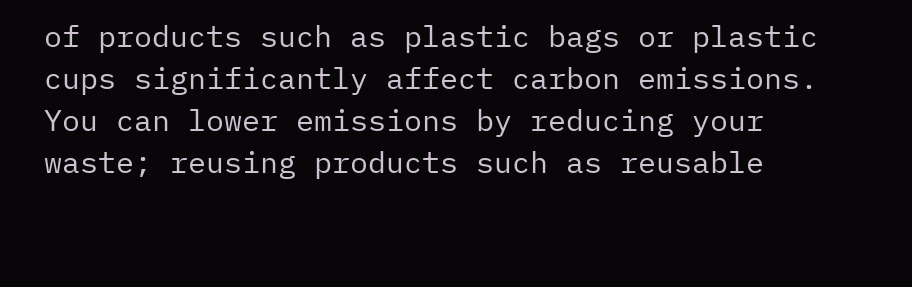of products such as plastic bags or plastic cups significantly affect carbon emissions. You can lower emissions by reducing your waste; reusing products such as reusable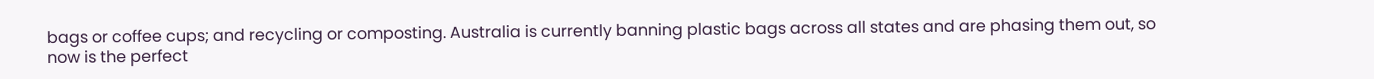bags or coffee cups; and recycling or composting. Australia is currently banning plastic bags across all states and are phasing them out, so now is the perfect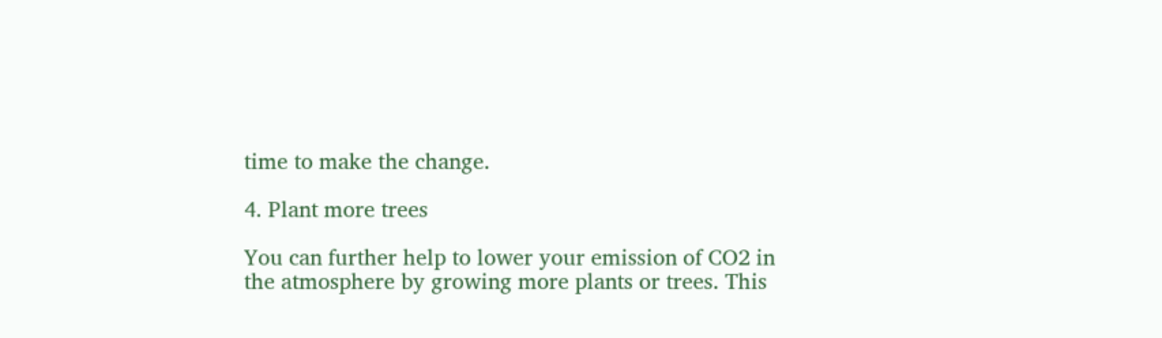time to make the change.

4. Plant more trees

You can further help to lower your emission of CO2 in the atmosphere by growing more plants or trees. This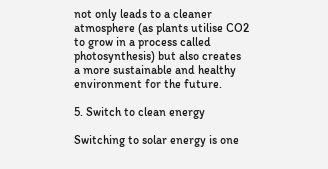not only leads to a cleaner atmosphere (as plants utilise CO2 to grow in a process called photosynthesis) but also creates a more sustainable and healthy environment for the future.

5. Switch to clean energy

Switching to solar energy is one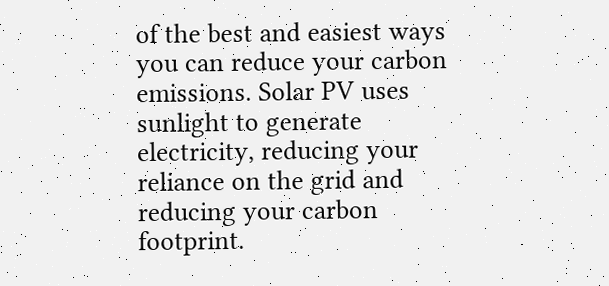of the best and easiest ways you can reduce your carbon emissions. Solar PV uses sunlight to generate electricity, reducing your reliance on the grid and reducing your carbon footprint.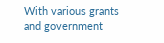With various grants and government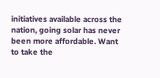initiatives available across the nation, going solar has never been more affordable. Want to take the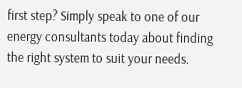first step? Simply speak to one of our energy consultants today about finding the right system to suit your needs.